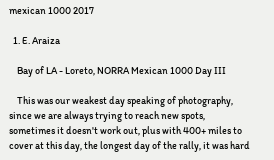mexican 1000 2017

  1. E. Araiza

    Bay of LA - Loreto, NORRA Mexican 1000 Day III

    This was our weakest day speaking of photography, since we are always trying to reach new spots, sometimes it doesn't work out, plus with 400+ miles to cover at this day, the longest day of the rally, it was hard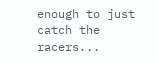enough to just catch the racers...